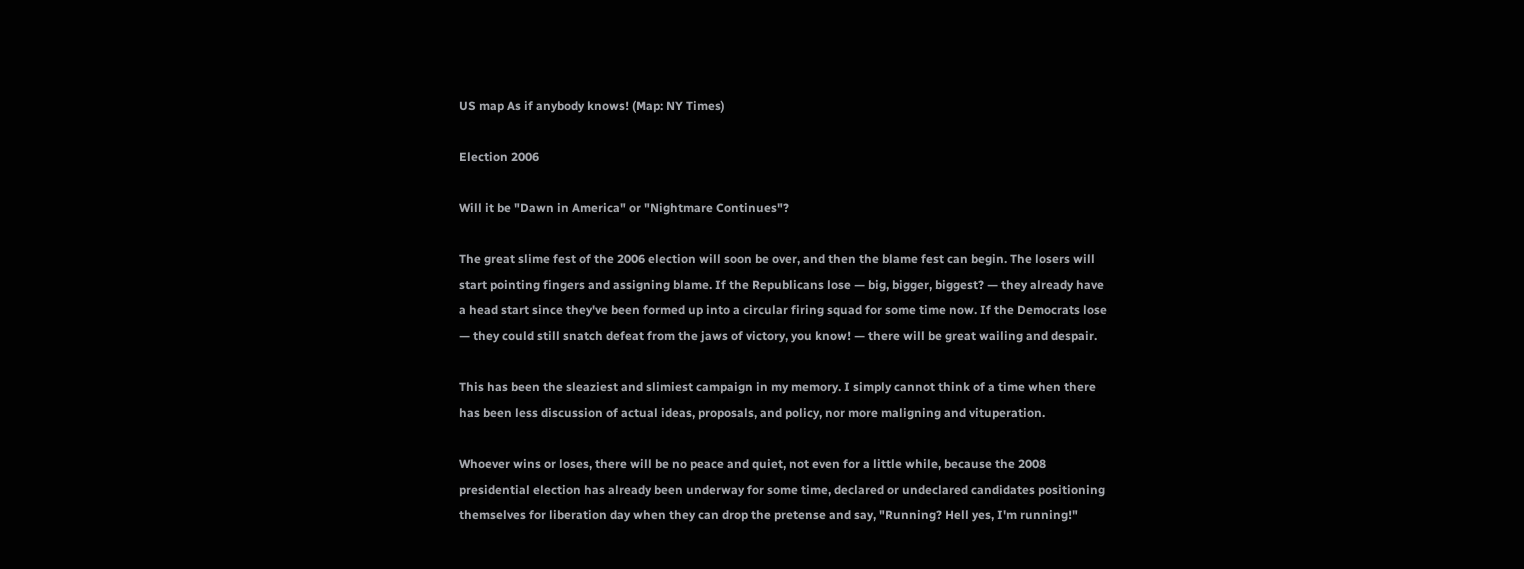US map As if anybody knows! (Map: NY Times)

Election 2006

Will it be "Dawn in America" or "Nightmare Continues"?

The great slime fest of the 2006 election will soon be over, and then the blame fest can begin. The losers will start pointing fingers and assigning blame. If the Republicans lose — big, bigger, biggest? — they already have a head start since they've been formed up into a circular firing squad for some time now. If the Democrats lose — they could still snatch defeat from the jaws of victory, you know! — there will be great wailing and despair.

This has been the sleaziest and slimiest campaign in my memory. I simply cannot think of a time when there has been less discussion of actual ideas, proposals, and policy, nor more maligning and vituperation.

Whoever wins or loses, there will be no peace and quiet, not even for a little while, because the 2008 presidential election has already been underway for some time, declared or undeclared candidates positioning themselves for liberation day when they can drop the pretense and say, "Running? Hell yes, I'm running!"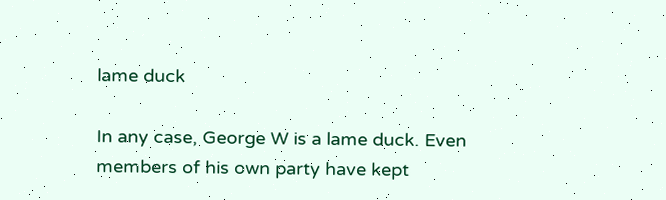lame duck

In any case, George W is a lame duck. Even members of his own party have kept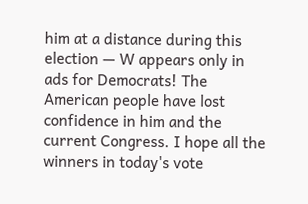him at a distance during this election — W appears only in ads for Democrats! The American people have lost confidence in him and the current Congress. I hope all the winners in today's vote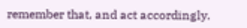remember that, and act accordingly.